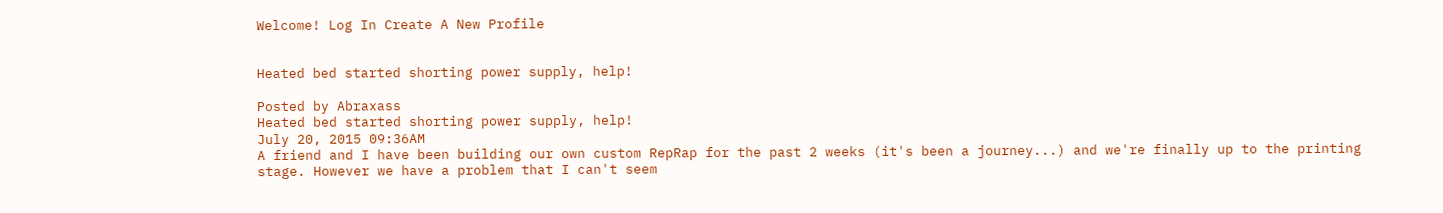Welcome! Log In Create A New Profile


Heated bed started shorting power supply, help!

Posted by Abraxass
Heated bed started shorting power supply, help!
July 20, 2015 09:36AM
A friend and I have been building our own custom RepRap for the past 2 weeks (it's been a journey...) and we're finally up to the printing stage. However we have a problem that I can't seem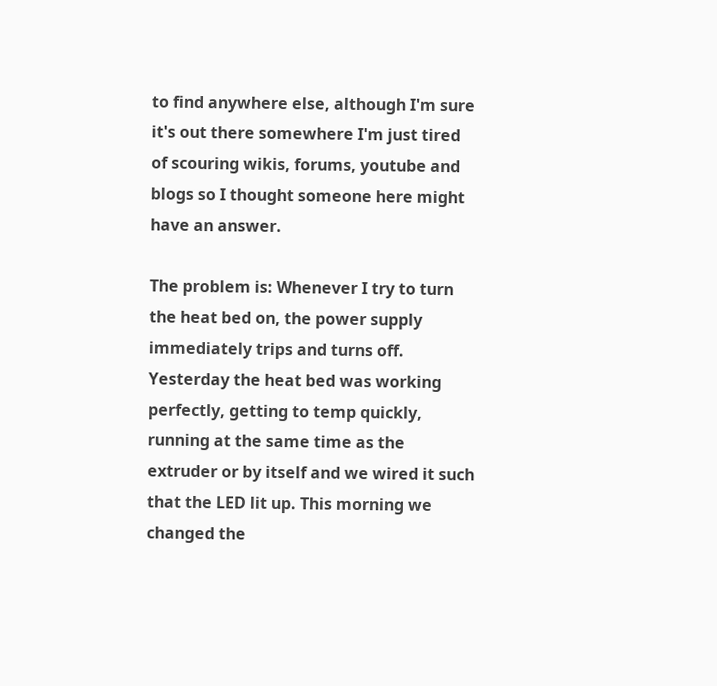to find anywhere else, although I'm sure it's out there somewhere I'm just tired of scouring wikis, forums, youtube and blogs so I thought someone here might have an answer.

The problem is: Whenever I try to turn the heat bed on, the power supply immediately trips and turns off.
Yesterday the heat bed was working perfectly, getting to temp quickly, running at the same time as the extruder or by itself and we wired it such that the LED lit up. This morning we changed the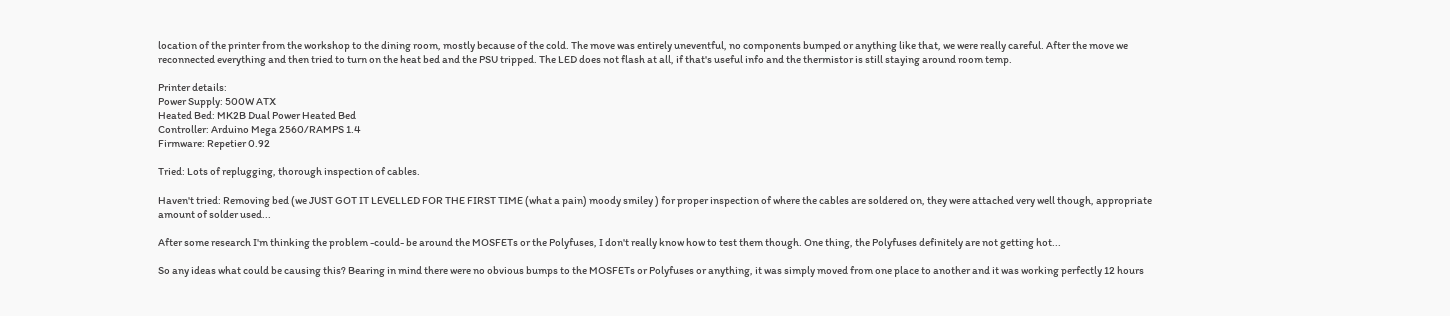location of the printer from the workshop to the dining room, mostly because of the cold. The move was entirely uneventful, no components bumped or anything like that, we were really careful. After the move we reconnected everything and then tried to turn on the heat bed and the PSU tripped. The LED does not flash at all, if that's useful info and the thermistor is still staying around room temp.

Printer details:
Power Supply: 500W ATX
Heated Bed: MK2B Dual Power Heated Bed
Controller: Arduino Mega 2560/RAMPS 1.4
Firmware: Repetier 0.92

Tried: Lots of replugging, thorough inspection of cables.

Haven't tried: Removing bed (we JUST GOT IT LEVELLED FOR THE FIRST TIME (what a pain) moody smiley ) for proper inspection of where the cables are soldered on, they were attached very well though, appropriate amount of solder used...

After some research I'm thinking the problem -could- be around the MOSFETs or the Polyfuses, I don't really know how to test them though. One thing, the Polyfuses definitely are not getting hot...

So any ideas what could be causing this? Bearing in mind there were no obvious bumps to the MOSFETs or Polyfuses or anything, it was simply moved from one place to another and it was working perfectly 12 hours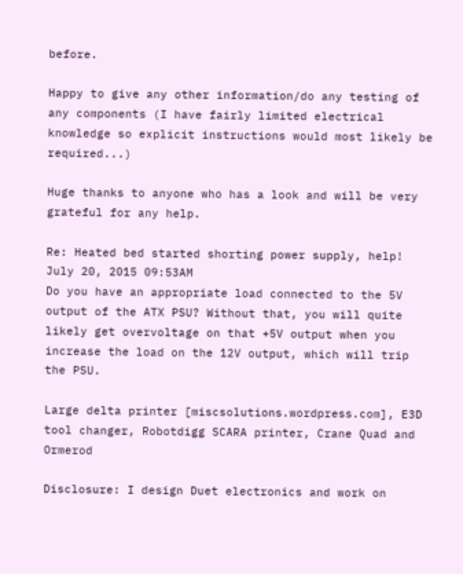before.

Happy to give any other information/do any testing of any components (I have fairly limited electrical knowledge so explicit instructions would most likely be required...)

Huge thanks to anyone who has a look and will be very grateful for any help.

Re: Heated bed started shorting power supply, help!
July 20, 2015 09:53AM
Do you have an appropriate load connected to the 5V output of the ATX PSU? Without that, you will quite likely get overvoltage on that +5V output when you increase the load on the 12V output, which will trip the PSU.

Large delta printer [miscsolutions.wordpress.com], E3D tool changer, Robotdigg SCARA printer, Crane Quad and Ormerod

Disclosure: I design Duet electronics and work on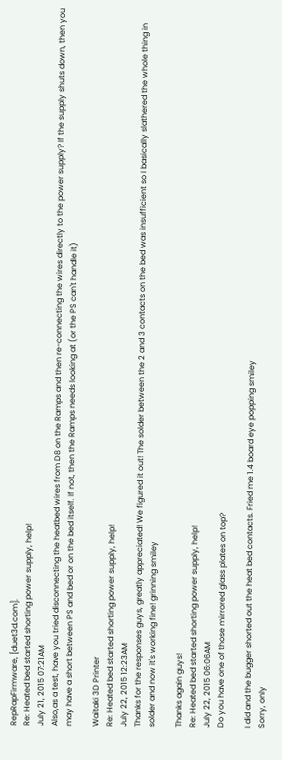RepRapFirmware, [duet3d.com].
Re: Heated bed started shorting power supply, help!
July 21, 2015 07:21AM
Also,as a test, have you tried disconnecting the heatbed wires from D8 on the Ramps and then re-connecting the wires directly to the power supply? If the supply shuts down, then you may have a short between PS and bed or on the bed itself. If not, then the Ramps needs looking at (or the PS can't handle it)

Waitaki 3D Printer
Re: Heated bed started shorting power supply, help!
July 22, 2015 12:23AM
Thanks for the responses guys, greatly appreciated! We figured it out! The solder between the 2 and 3 contacts on the bed was insufficient so I basically slathered the whole thing in solder and now it's working fine! grinning smiley

Thanks again guys!
Re: Heated bed started shorting power supply, help!
July 22, 2015 06:06AM
Do you have one of those mirrored glass plates on top?

I did and the bugger shorted out the heat bed contacts. Fried me 1.4 board eye popping smiley
Sorry, only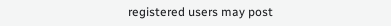registered users may post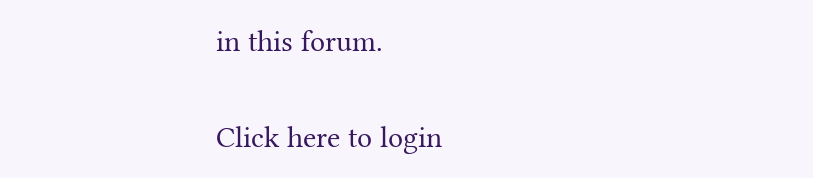in this forum.

Click here to login